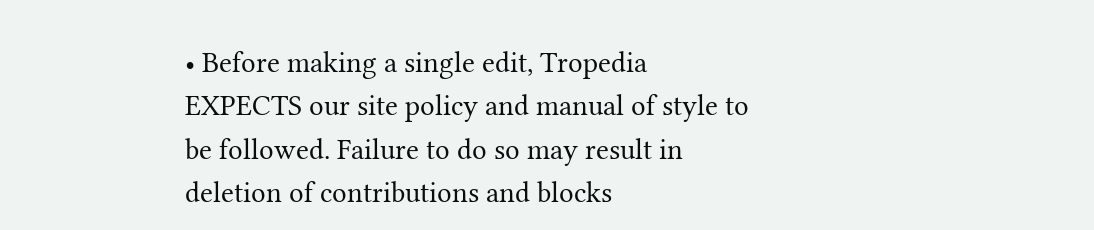• Before making a single edit, Tropedia EXPECTS our site policy and manual of style to be followed. Failure to do so may result in deletion of contributions and blocks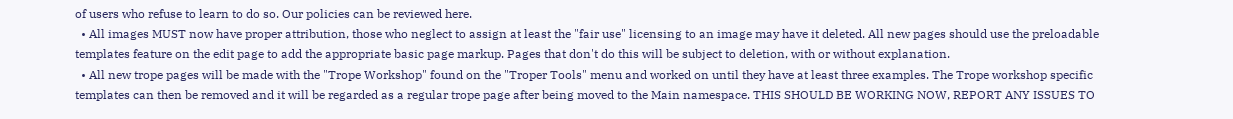of users who refuse to learn to do so. Our policies can be reviewed here.
  • All images MUST now have proper attribution, those who neglect to assign at least the "fair use" licensing to an image may have it deleted. All new pages should use the preloadable templates feature on the edit page to add the appropriate basic page markup. Pages that don't do this will be subject to deletion, with or without explanation.
  • All new trope pages will be made with the "Trope Workshop" found on the "Troper Tools" menu and worked on until they have at least three examples. The Trope workshop specific templates can then be removed and it will be regarded as a regular trope page after being moved to the Main namespace. THIS SHOULD BE WORKING NOW, REPORT ANY ISSUES TO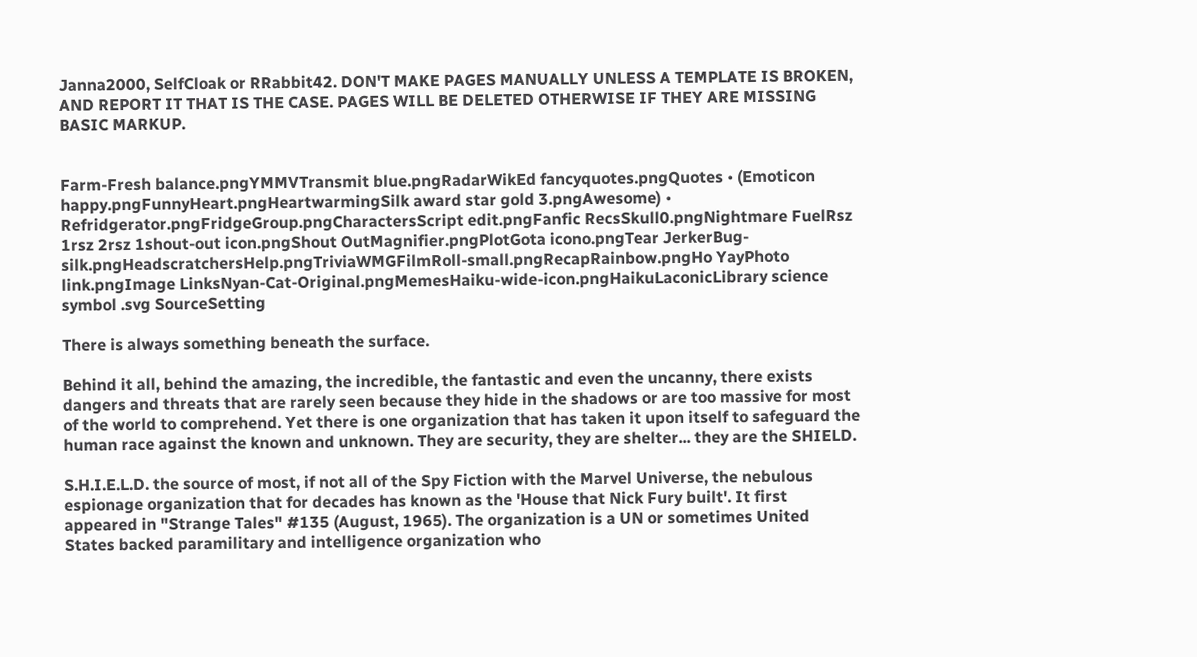Janna2000, SelfCloak or RRabbit42. DON'T MAKE PAGES MANUALLY UNLESS A TEMPLATE IS BROKEN, AND REPORT IT THAT IS THE CASE. PAGES WILL BE DELETED OTHERWISE IF THEY ARE MISSING BASIC MARKUP.


Farm-Fresh balance.pngYMMVTransmit blue.pngRadarWikEd fancyquotes.pngQuotes • (Emoticon happy.pngFunnyHeart.pngHeartwarmingSilk award star gold 3.pngAwesome) • Refridgerator.pngFridgeGroup.pngCharactersScript edit.pngFanfic RecsSkull0.pngNightmare FuelRsz 1rsz 2rsz 1shout-out icon.pngShout OutMagnifier.pngPlotGota icono.pngTear JerkerBug-silk.pngHeadscratchersHelp.pngTriviaWMGFilmRoll-small.pngRecapRainbow.pngHo YayPhoto link.pngImage LinksNyan-Cat-Original.pngMemesHaiku-wide-icon.pngHaikuLaconicLibrary science symbol .svg SourceSetting

There is always something beneath the surface.

Behind it all, behind the amazing, the incredible, the fantastic and even the uncanny, there exists dangers and threats that are rarely seen because they hide in the shadows or are too massive for most of the world to comprehend. Yet there is one organization that has taken it upon itself to safeguard the human race against the known and unknown. They are security, they are shelter... they are the SHIELD.

S.H.I.E.L.D. the source of most, if not all of the Spy Fiction with the Marvel Universe, the nebulous espionage organization that for decades has known as the 'House that Nick Fury built'. It first appeared in "Strange Tales" #135 (August, 1965). The organization is a UN or sometimes United States backed paramilitary and intelligence organization who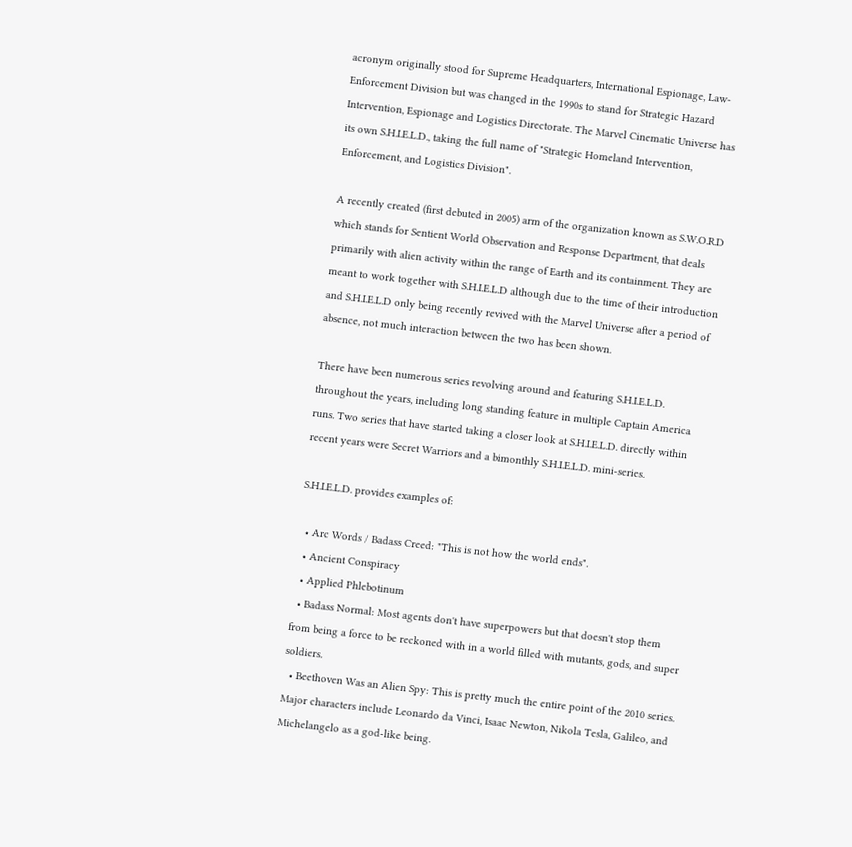acronym originally stood for Supreme Headquarters, International Espionage, Law-Enforcement Division but was changed in the 1990s to stand for Strategic Hazard Intervention, Espionage and Logistics Directorate. The Marvel Cinematic Universe has its own S.H.I.E.L.D., taking the full name of "Strategic Homeland Intervention, Enforcement, and Logistics Division".

A recently created (first debuted in 2005) arm of the organization known as S.W.O.R.D which stands for Sentient World Observation and Response Department, that deals primarily with alien activity within the range of Earth and its containment. They are meant to work together with S.H.I.E.L.D although due to the time of their introduction and S.H.I.E.L.D only being recently revived with the Marvel Universe after a period of absence, not much interaction between the two has been shown.

There have been numerous series revolving around and featuring S.H.I.E.L.D. throughout the years, including long standing feature in multiple Captain America runs. Two series that have started taking a closer look at S.H.I.E.L.D. directly within recent years were Secret Warriors and a bimonthly S.H.I.E.L.D. mini-series.

S.H.I.E.L.D. provides examples of:

  • Arc Words / Badass Creed: "This is not how the world ends".
  • Ancient Conspiracy
  • Applied Phlebotinum
  • Badass Normal: Most agents don't have superpowers but that doesn't stop them from being a force to be reckoned with in a world filled with mutants, gods, and super soldiers.
  • Beethoven Was an Alien Spy: This is pretty much the entire point of the 2010 series. Major characters include Leonardo da Vinci, Isaac Newton, Nikola Tesla, Galileo, and Michelangelo as a god-like being.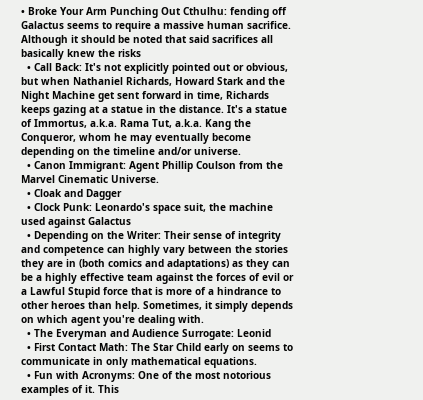• Broke Your Arm Punching Out Cthulhu: fending off Galactus seems to require a massive human sacrifice. Although it should be noted that said sacrifices all basically knew the risks
  • Call Back: It's not explicitly pointed out or obvious, but when Nathaniel Richards, Howard Stark and the Night Machine get sent forward in time, Richards keeps gazing at a statue in the distance. It's a statue of Immortus, a.k.a. Rama Tut, a.k.a. Kang the Conqueror, whom he may eventually become depending on the timeline and/or universe.
  • Canon Immigrant: Agent Phillip Coulson from the Marvel Cinematic Universe.
  • Cloak and Dagger
  • Clock Punk: Leonardo's space suit, the machine used against Galactus
  • Depending on the Writer: Their sense of integrity and competence can highly vary between the stories they are in (both comics and adaptations) as they can be a highly effective team against the forces of evil or a Lawful Stupid force that is more of a hindrance to other heroes than help. Sometimes, it simply depends on which agent you're dealing with.
  • The Everyman and Audience Surrogate: Leonid
  • First Contact Math: The Star Child early on seems to communicate in only mathematical equations.
  • Fun with Acronyms: One of the most notorious examples of it. This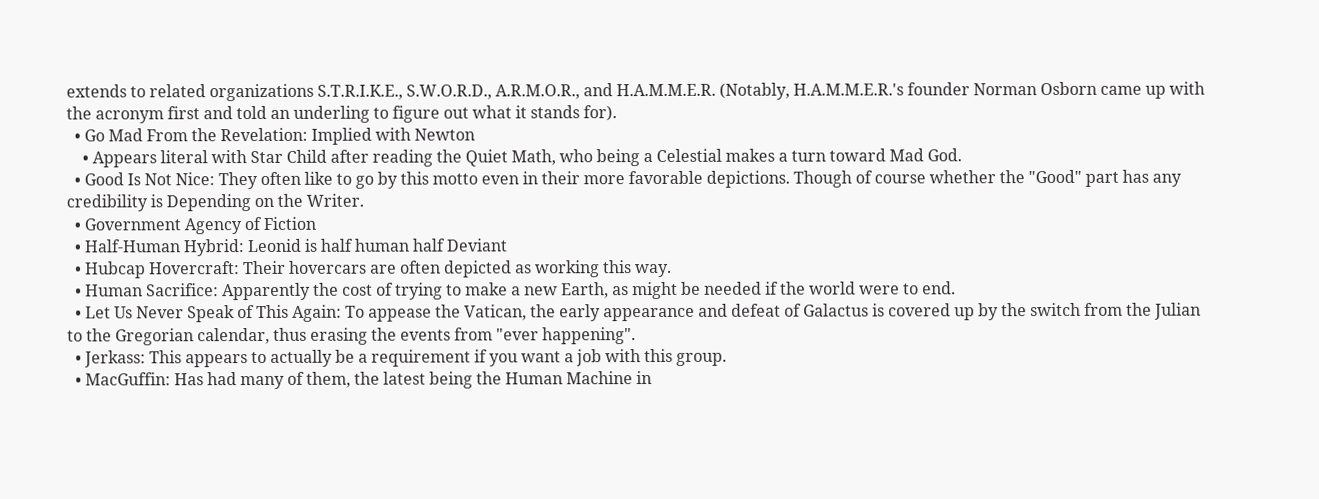extends to related organizations S.T.R.I.K.E., S.W.O.R.D., A.R.M.O.R., and H.A.M.M.E.R. (Notably, H.A.M.M.E.R.'s founder Norman Osborn came up with the acronym first and told an underling to figure out what it stands for).
  • Go Mad From the Revelation: Implied with Newton
    • Appears literal with Star Child after reading the Quiet Math, who being a Celestial makes a turn toward Mad God.
  • Good Is Not Nice: They often like to go by this motto even in their more favorable depictions. Though of course whether the "Good" part has any credibility is Depending on the Writer.
  • Government Agency of Fiction
  • Half-Human Hybrid: Leonid is half human half Deviant
  • Hubcap Hovercraft: Their hovercars are often depicted as working this way.
  • Human Sacrifice: Apparently the cost of trying to make a new Earth, as might be needed if the world were to end.
  • Let Us Never Speak of This Again: To appease the Vatican, the early appearance and defeat of Galactus is covered up by the switch from the Julian to the Gregorian calendar, thus erasing the events from "ever happening".
  • Jerkass: This appears to actually be a requirement if you want a job with this group.
  • MacGuffin: Has had many of them, the latest being the Human Machine in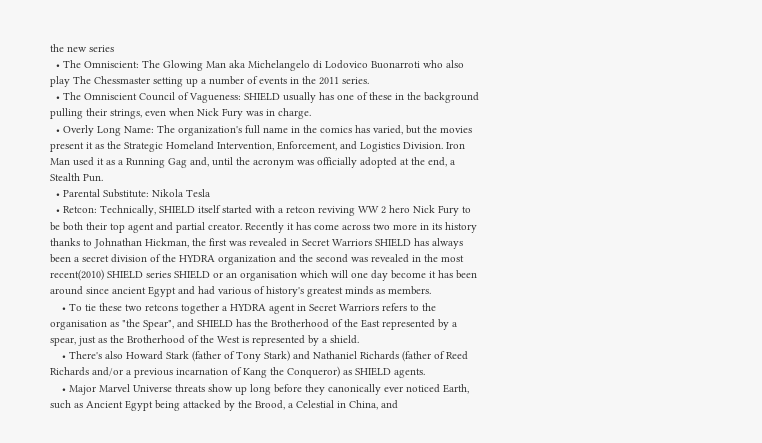the new series
  • The Omniscient: The Glowing Man aka Michelangelo di Lodovico Buonarroti who also play The Chessmaster setting up a number of events in the 2011 series.
  • The Omniscient Council of Vagueness: SHIELD usually has one of these in the background pulling their strings, even when Nick Fury was in charge.
  • Overly Long Name: The organization's full name in the comics has varied, but the movies present it as the Strategic Homeland Intervention, Enforcement, and Logistics Division. Iron Man used it as a Running Gag and, until the acronym was officially adopted at the end, a Stealth Pun.
  • Parental Substitute: Nikola Tesla
  • Retcon: Technically, SHIELD itself started with a retcon reviving WW 2 hero Nick Fury to be both their top agent and partial creator. Recently it has come across two more in its history thanks to Johnathan Hickman, the first was revealed in Secret Warriors SHIELD has always been a secret division of the HYDRA organization and the second was revealed in the most recent(2010) SHIELD series SHIELD or an organisation which will one day become it has been around since ancient Egypt and had various of history's greatest minds as members.
    • To tie these two retcons together a HYDRA agent in Secret Warriors refers to the organisation as "the Spear", and SHIELD has the Brotherhood of the East represented by a spear, just as the Brotherhood of the West is represented by a shield.
    • There's also Howard Stark (father of Tony Stark) and Nathaniel Richards (father of Reed Richards and/or a previous incarnation of Kang the Conqueror) as SHIELD agents.
    • Major Marvel Universe threats show up long before they canonically ever noticed Earth, such as Ancient Egypt being attacked by the Brood, a Celestial in China, and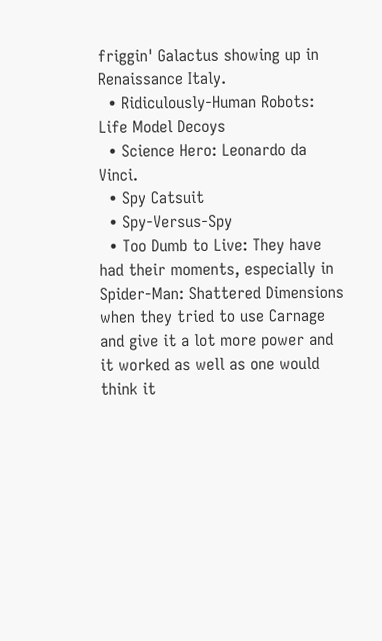friggin' Galactus showing up in Renaissance Italy.
  • Ridiculously-Human Robots: Life Model Decoys
  • Science Hero: Leonardo da Vinci.
  • Spy Catsuit
  • Spy-Versus-Spy
  • Too Dumb to Live: They have had their moments, especially in Spider-Man: Shattered Dimensions when they tried to use Carnage and give it a lot more power and it worked as well as one would think it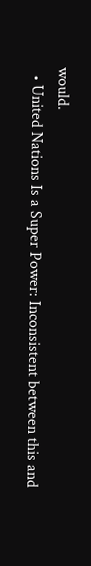would.
  • United Nations Is a Super Power: Inconsistent between this and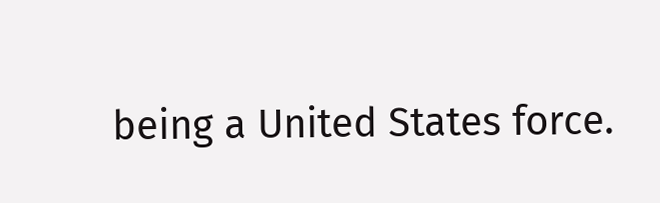being a United States force.